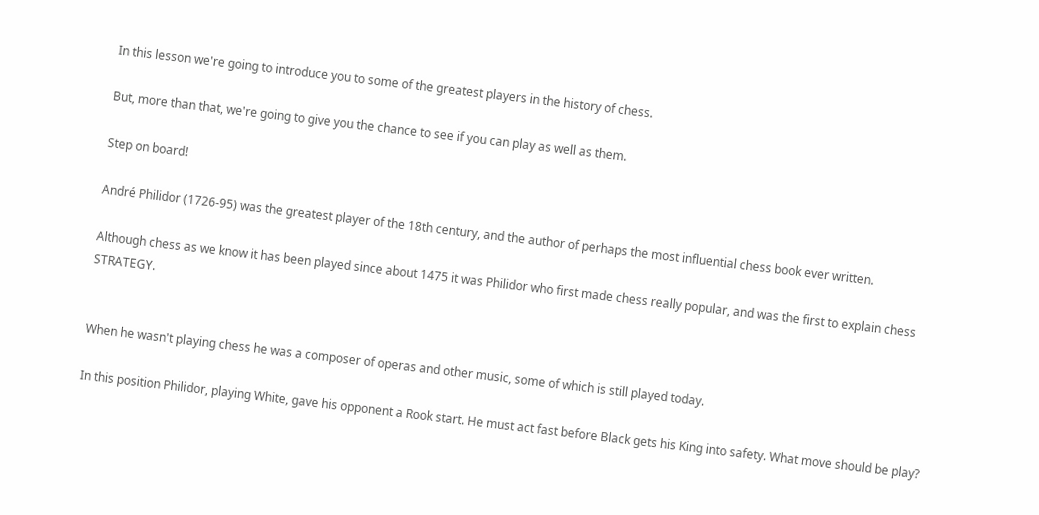In this lesson we're going to introduce you to some of the greatest players in the history of chess.

But, more than that, we're going to give you the chance to see if you can play as well as them.

Step on board!

André Philidor (1726-95) was the greatest player of the 18th century, and the author of perhaps the most influential chess book ever written.

Although chess as we know it has been played since about 1475 it was Philidor who first made chess really popular, and was the first to explain chess STRATEGY.


When he wasn't playing chess he was a composer of operas and other music, some of which is still played today.

In this position Philidor, playing White, gave his opponent a Rook start. He must act fast before Black gets his King into safety. What move should be play?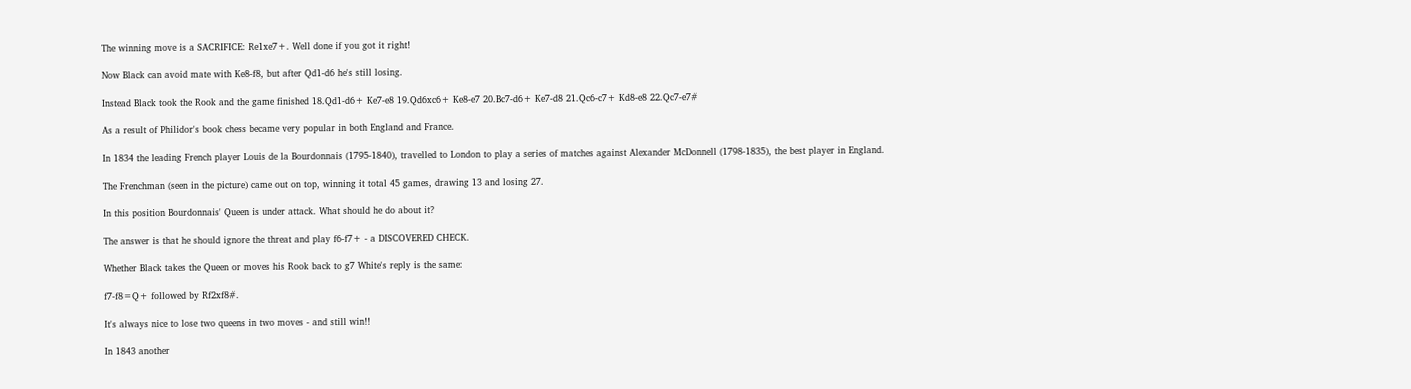The winning move is a SACRIFICE: Re1xe7+. Well done if you got it right!

Now Black can avoid mate with Ke8-f8, but after Qd1-d6 he's still losing.

Instead Black took the Rook and the game finished 18.Qd1-d6+ Ke7-e8 19.Qd6xc6+ Ke8-e7 20.Bc7-d6+ Ke7-d8 21.Qc6-c7+ Kd8-e8 22.Qc7-e7#

As a result of Philidor's book chess became very popular in both England and France.

In 1834 the leading French player Louis de la Bourdonnais (1795-1840), travelled to London to play a series of matches against Alexander McDonnell (1798-1835), the best player in England.

The Frenchman (seen in the picture) came out on top, winning it total 45 games, drawing 13 and losing 27.

In this position Bourdonnais' Queen is under attack. What should he do about it?

The answer is that he should ignore the threat and play f6-f7+ - a DISCOVERED CHECK.

Whether Black takes the Queen or moves his Rook back to g7 White's reply is the same:

f7-f8=Q+ followed by Rf2xf8#.

It's always nice to lose two queens in two moves - and still win!!

In 1843 another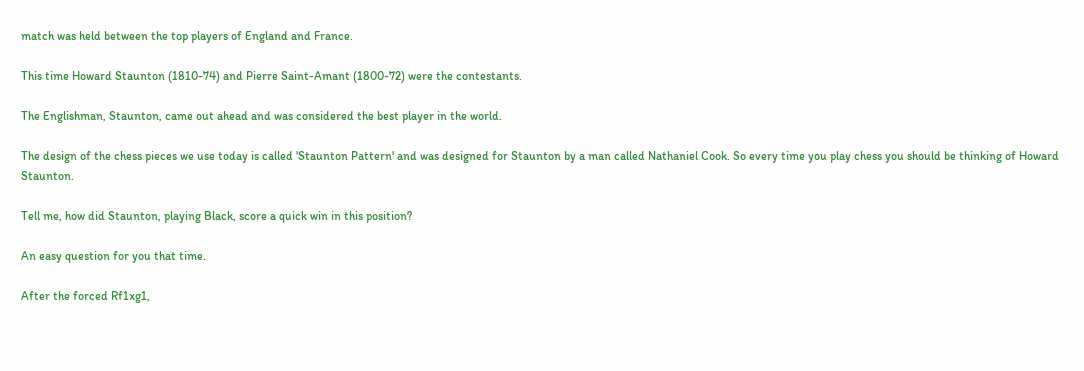match was held between the top players of England and France.

This time Howard Staunton (1810-74) and Pierre Saint-Amant (1800-72) were the contestants.

The Englishman, Staunton, came out ahead and was considered the best player in the world.

The design of the chess pieces we use today is called 'Staunton Pattern' and was designed for Staunton by a man called Nathaniel Cook. So every time you play chess you should be thinking of Howard Staunton.

Tell me, how did Staunton, playing Black, score a quick win in this position?

An easy question for you that time.

After the forced Rf1xg1,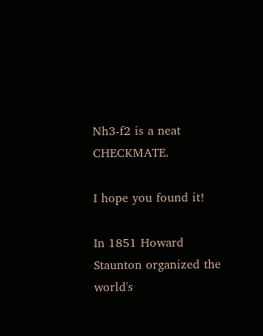Nh3-f2 is a neat CHECKMATE.

I hope you found it!

In 1851 Howard Staunton organized the world's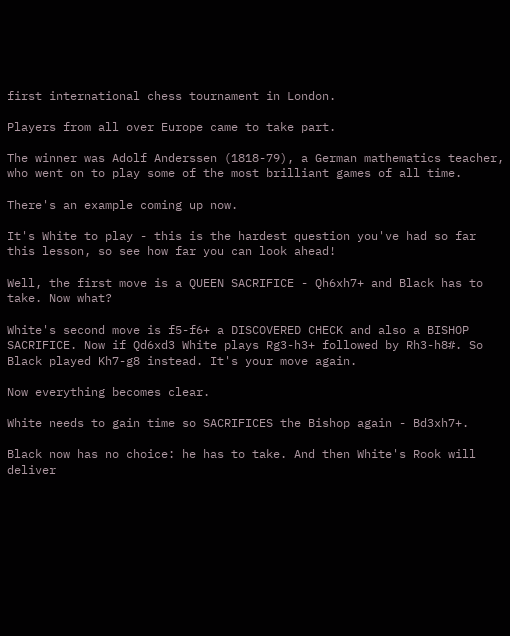first international chess tournament in London.

Players from all over Europe came to take part.

The winner was Adolf Anderssen (1818-79), a German mathematics teacher, who went on to play some of the most brilliant games of all time.

There's an example coming up now.

It's White to play - this is the hardest question you've had so far this lesson, so see how far you can look ahead!

Well, the first move is a QUEEN SACRIFICE - Qh6xh7+ and Black has to take. Now what?

White's second move is f5-f6+ a DISCOVERED CHECK and also a BISHOP SACRIFICE. Now if Qd6xd3 White plays Rg3-h3+ followed by Rh3-h8#. So Black played Kh7-g8 instead. It's your move again.

Now everything becomes clear.

White needs to gain time so SACRIFICES the Bishop again - Bd3xh7+.

Black now has no choice: he has to take. And then White's Rook will deliver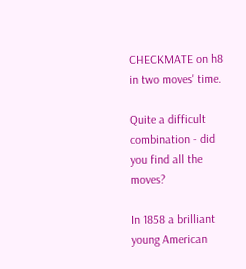CHECKMATE on h8 in two moves' time.

Quite a difficult combination - did you find all the moves?

In 1858 a brilliant young American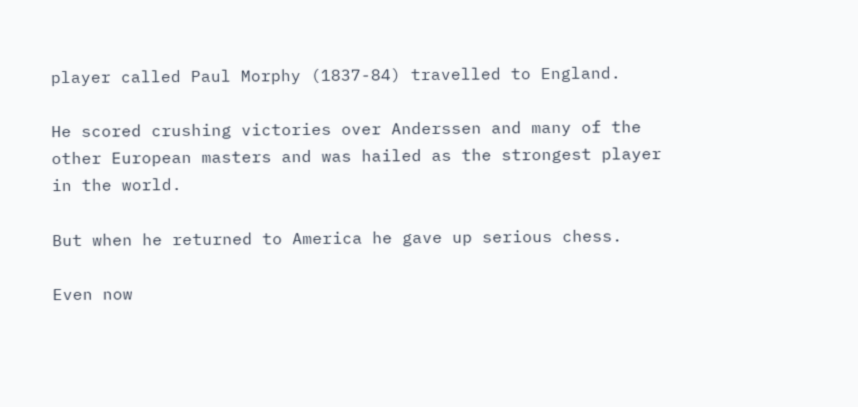player called Paul Morphy (1837-84) travelled to England.

He scored crushing victories over Anderssen and many of the other European masters and was hailed as the strongest player in the world.

But when he returned to America he gave up serious chess.

Even now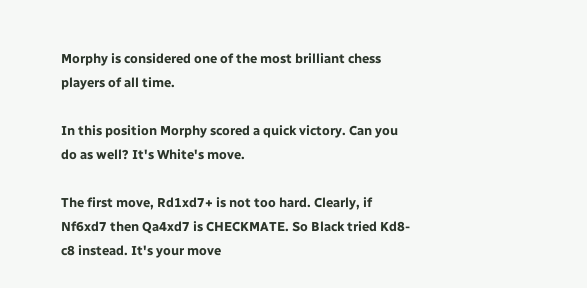Morphy is considered one of the most brilliant chess players of all time.

In this position Morphy scored a quick victory. Can you do as well? It's White's move.

The first move, Rd1xd7+ is not too hard. Clearly, if Nf6xd7 then Qa4xd7 is CHECKMATE. So Black tried Kd8-c8 instead. It's your move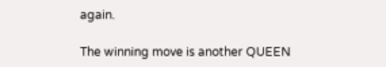again.

The winning move is another QUEEN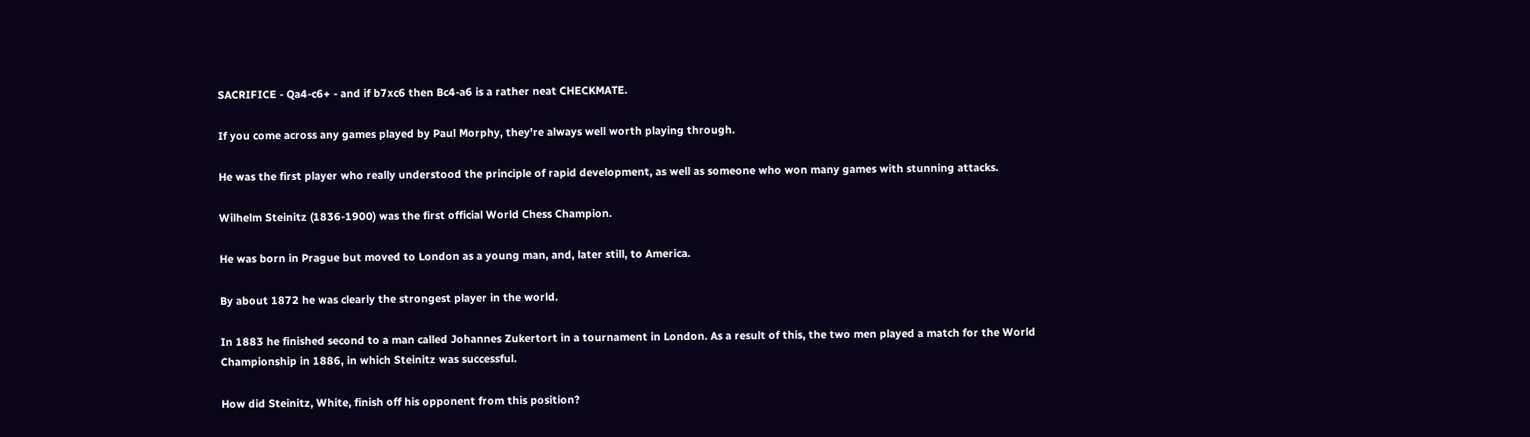SACRIFICE - Qa4-c6+ - and if b7xc6 then Bc4-a6 is a rather neat CHECKMATE.

If you come across any games played by Paul Morphy, they're always well worth playing through.

He was the first player who really understood the principle of rapid development, as well as someone who won many games with stunning attacks.

Wilhelm Steinitz (1836-1900) was the first official World Chess Champion.

He was born in Prague but moved to London as a young man, and, later still, to America.

By about 1872 he was clearly the strongest player in the world.

In 1883 he finished second to a man called Johannes Zukertort in a tournament in London. As a result of this, the two men played a match for the World Championship in 1886, in which Steinitz was successful.

How did Steinitz, White, finish off his opponent from this position?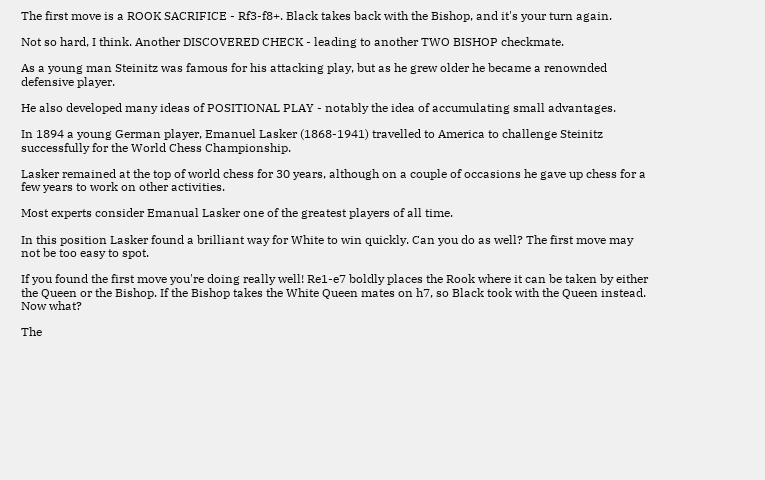The first move is a ROOK SACRIFICE - Rf3-f8+. Black takes back with the Bishop, and it's your turn again.

Not so hard, I think. Another DISCOVERED CHECK - leading to another TWO BISHOP checkmate.

As a young man Steinitz was famous for his attacking play, but as he grew older he became a renownded defensive player.

He also developed many ideas of POSITIONAL PLAY - notably the idea of accumulating small advantages.

In 1894 a young German player, Emanuel Lasker (1868-1941) travelled to America to challenge Steinitz successfully for the World Chess Championship.

Lasker remained at the top of world chess for 30 years, although on a couple of occasions he gave up chess for a few years to work on other activities.

Most experts consider Emanual Lasker one of the greatest players of all time.

In this position Lasker found a brilliant way for White to win quickly. Can you do as well? The first move may not be too easy to spot.

If you found the first move you're doing really well! Re1-e7 boldly places the Rook where it can be taken by either the Queen or the Bishop. If the Bishop takes the White Queen mates on h7, so Black took with the Queen instead. Now what?

The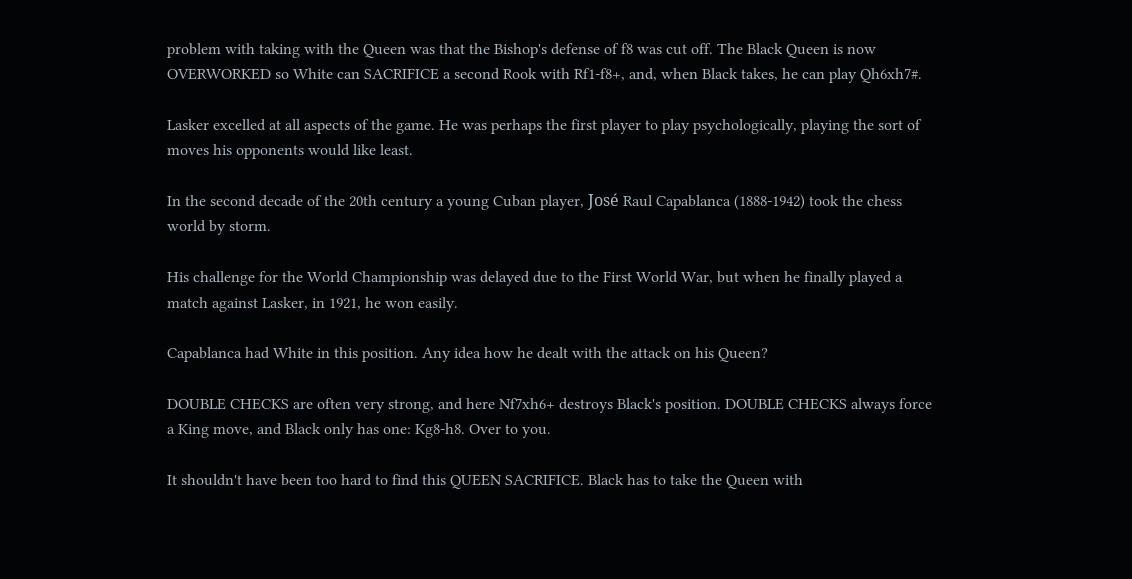problem with taking with the Queen was that the Bishop's defense of f8 was cut off. The Black Queen is now OVERWORKED so White can SACRIFICE a second Rook with Rf1-f8+, and, when Black takes, he can play Qh6xh7#.

Lasker excelled at all aspects of the game. He was perhaps the first player to play psychologically, playing the sort of moves his opponents would like least.

In the second decade of the 20th century a young Cuban player, José Raul Capablanca (1888-1942) took the chess world by storm.

His challenge for the World Championship was delayed due to the First World War, but when he finally played a match against Lasker, in 1921, he won easily.

Capablanca had White in this position. Any idea how he dealt with the attack on his Queen?

DOUBLE CHECKS are often very strong, and here Nf7xh6+ destroys Black's position. DOUBLE CHECKS always force a King move, and Black only has one: Kg8-h8. Over to you.

It shouldn't have been too hard to find this QUEEN SACRIFICE. Black has to take the Queen with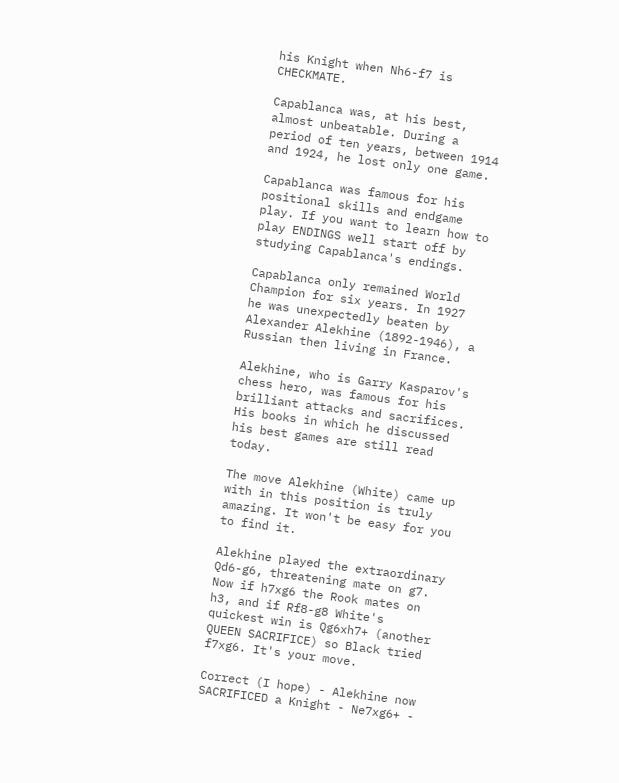his Knight when Nh6-f7 is CHECKMATE.

Capablanca was, at his best, almost unbeatable. During a period of ten years, between 1914 and 1924, he lost only one game.

Capablanca was famous for his positional skills and endgame play. If you want to learn how to play ENDINGS well start off by studying Capablanca's endings.

Capablanca only remained World Champion for six years. In 1927 he was unexpectedly beaten by Alexander Alekhine (1892-1946), a Russian then living in France.

Alekhine, who is Garry Kasparov's chess hero, was famous for his brilliant attacks and sacrifices. His books in which he discussed his best games are still read today.

The move Alekhine (White) came up with in this position is truly amazing. It won't be easy for you to find it.

Alekhine played the extraordinary Qd6-g6, threatening mate on g7. Now if h7xg6 the Rook mates on h3, and if Rf8-g8 White's quickest win is Qg6xh7+ (another QUEEN SACRIFICE) so Black tried f7xg6. It's your move.

Correct (I hope) - Alekhine now SACRIFICED a Knight - Ne7xg6+ -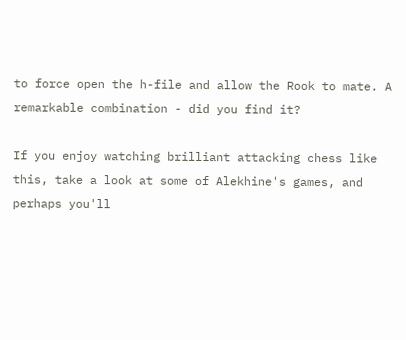to force open the h-file and allow the Rook to mate. A remarkable combination - did you find it?

If you enjoy watching brilliant attacking chess like this, take a look at some of Alekhine's games, and perhaps you'll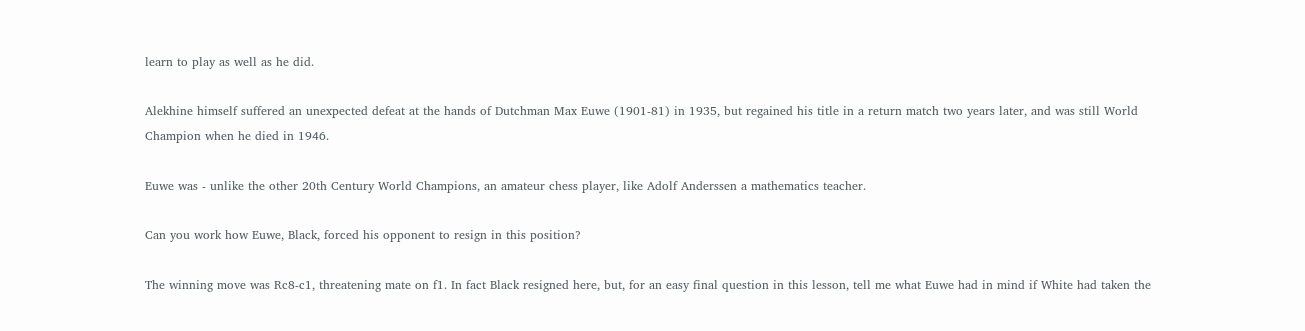learn to play as well as he did.

Alekhine himself suffered an unexpected defeat at the hands of Dutchman Max Euwe (1901-81) in 1935, but regained his title in a return match two years later, and was still World Champion when he died in 1946.

Euwe was - unlike the other 20th Century World Champions, an amateur chess player, like Adolf Anderssen a mathematics teacher.

Can you work how Euwe, Black, forced his opponent to resign in this position?

The winning move was Rc8-c1, threatening mate on f1. In fact Black resigned here, but, for an easy final question in this lesson, tell me what Euwe had in mind if White had taken the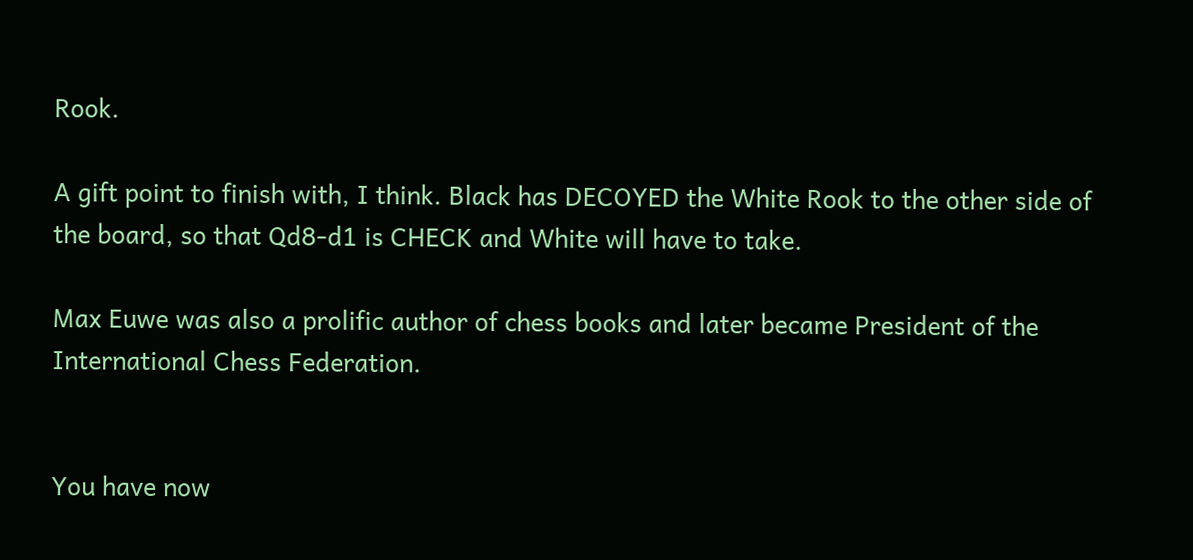Rook.

A gift point to finish with, I think. Black has DECOYED the White Rook to the other side of the board, so that Qd8-d1 is CHECK and White will have to take.

Max Euwe was also a prolific author of chess books and later became President of the International Chess Federation.


You have now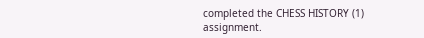completed the CHESS HISTORY (1) assignment.